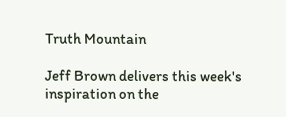Truth Mountain

Jeff Brown delivers this week's inspiration on the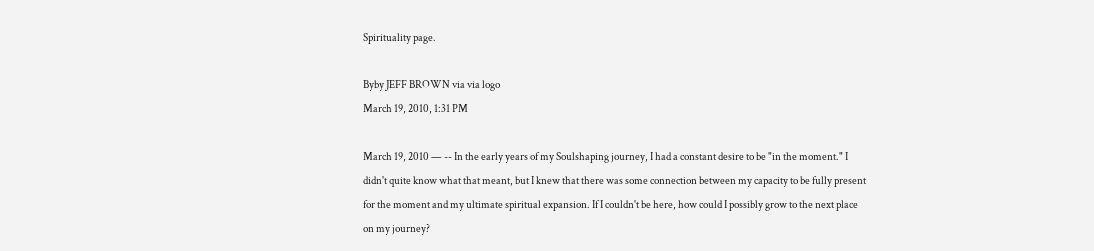Spirituality page.

Byby JEFF BROWN via via logo
March 19, 2010, 1:31 PM

March 19, 2010 — -- In the early years of my Soulshaping journey, I had a constant desire to be "in the moment." I didn't quite know what that meant, but I knew that there was some connection between my capacity to be fully present for the moment and my ultimate spiritual expansion. If I couldn't be here, how could I possibly grow to the next place on my journey?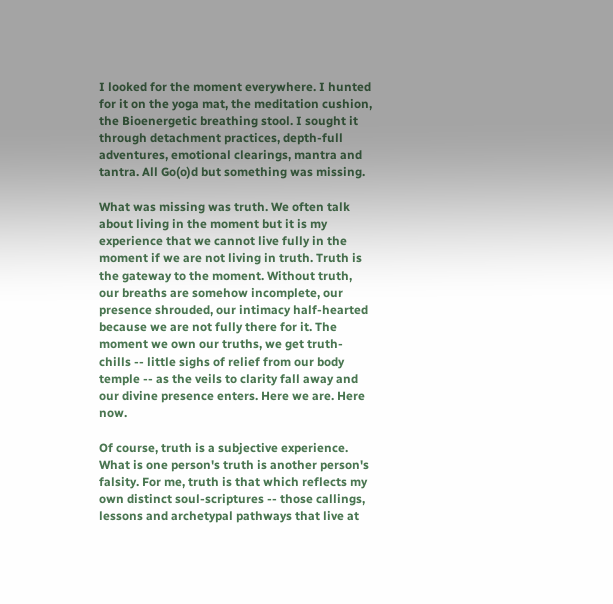I looked for the moment everywhere. I hunted for it on the yoga mat, the meditation cushion, the Bioenergetic breathing stool. I sought it through detachment practices, depth-full adventures, emotional clearings, mantra and tantra. All Go(o)d but something was missing.

What was missing was truth. We often talk about living in the moment but it is my experience that we cannot live fully in the moment if we are not living in truth. Truth is the gateway to the moment. Without truth, our breaths are somehow incomplete, our presence shrouded, our intimacy half-hearted because we are not fully there for it. The moment we own our truths, we get truth-chills -- little sighs of relief from our body temple -- as the veils to clarity fall away and our divine presence enters. Here we are. Here now.

Of course, truth is a subjective experience. What is one person's truth is another person's falsity. For me, truth is that which reflects my own distinct soul-scriptures -- those callings, lessons and archetypal pathways that live at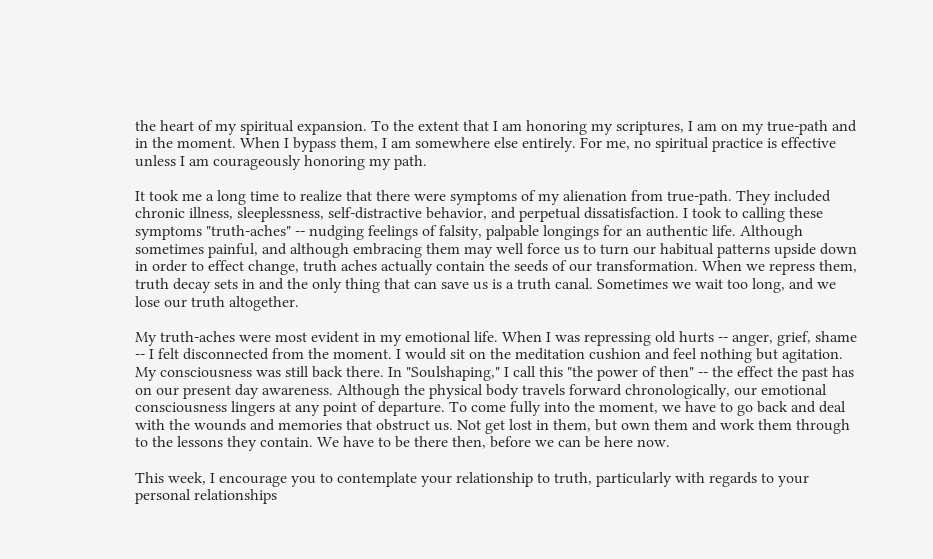the heart of my spiritual expansion. To the extent that I am honoring my scriptures, I am on my true-path and in the moment. When I bypass them, I am somewhere else entirely. For me, no spiritual practice is effective unless I am courageously honoring my path.

It took me a long time to realize that there were symptoms of my alienation from true-path. They included chronic illness, sleeplessness, self-distractive behavior, and perpetual dissatisfaction. I took to calling these symptoms "truth-aches" -- nudging feelings of falsity, palpable longings for an authentic life. Although sometimes painful, and although embracing them may well force us to turn our habitual patterns upside down in order to effect change, truth aches actually contain the seeds of our transformation. When we repress them, truth decay sets in and the only thing that can save us is a truth canal. Sometimes we wait too long, and we lose our truth altogether.

My truth-aches were most evident in my emotional life. When I was repressing old hurts -- anger, grief, shame -- I felt disconnected from the moment. I would sit on the meditation cushion and feel nothing but agitation. My consciousness was still back there. In "Soulshaping," I call this "the power of then" -- the effect the past has on our present day awareness. Although the physical body travels forward chronologically, our emotional consciousness lingers at any point of departure. To come fully into the moment, we have to go back and deal with the wounds and memories that obstruct us. Not get lost in them, but own them and work them through to the lessons they contain. We have to be there then, before we can be here now.

This week, I encourage you to contemplate your relationship to truth, particularly with regards to your personal relationships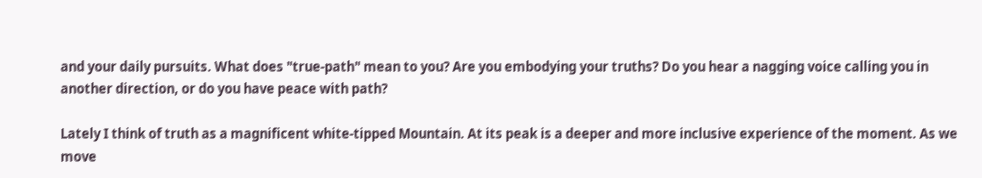and your daily pursuits. What does "true-path" mean to you? Are you embodying your truths? Do you hear a nagging voice calling you in another direction, or do you have peace with path?

Lately I think of truth as a magnificent white-tipped Mountain. At its peak is a deeper and more inclusive experience of the moment. As we move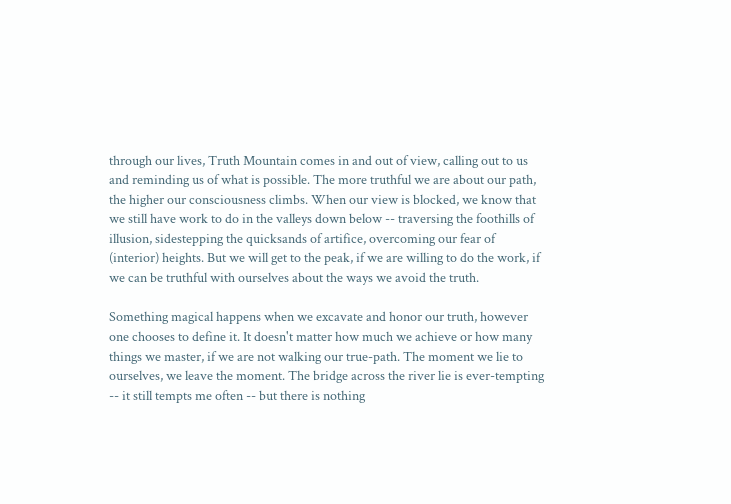through our lives, Truth Mountain comes in and out of view, calling out to us and reminding us of what is possible. The more truthful we are about our path, the higher our consciousness climbs. When our view is blocked, we know that we still have work to do in the valleys down below -- traversing the foothills of illusion, sidestepping the quicksands of artifice, overcoming our fear of (interior) heights. But we will get to the peak, if we are willing to do the work, if we can be truthful with ourselves about the ways we avoid the truth.

Something magical happens when we excavate and honor our truth, however one chooses to define it. It doesn't matter how much we achieve or how many things we master, if we are not walking our true-path. The moment we lie to ourselves, we leave the moment. The bridge across the river lie is ever-tempting -- it still tempts me often -- but there is nothing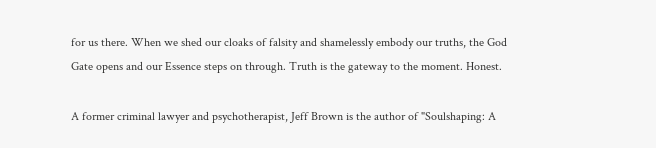for us there. When we shed our cloaks of falsity and shamelessly embody our truths, the God Gate opens and our Essence steps on through. Truth is the gateway to the moment. Honest.

A former criminal lawyer and psychotherapist, Jeff Brown is the author of "Soulshaping: A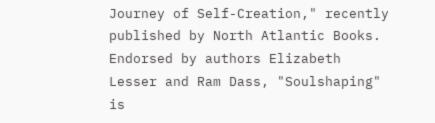Journey of Self-Creation," recently published by North Atlantic Books. Endorsed by authors Elizabeth Lesser and Ram Dass, "Soulshaping" is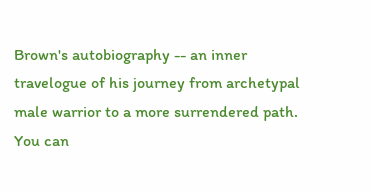Brown's autobiography -- an inner travelogue of his journey from archetypal male warrior to a more surrendered path. You can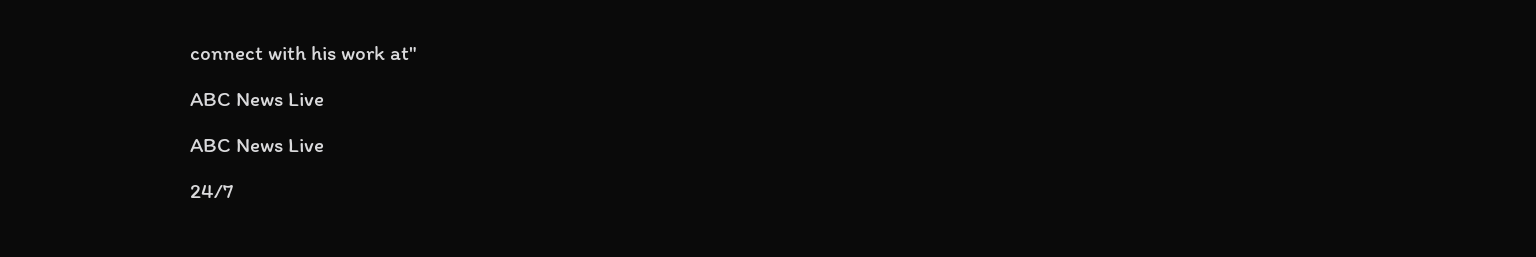connect with his work at"

ABC News Live

ABC News Live

24/7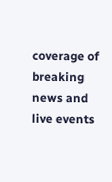coverage of breaking news and live events